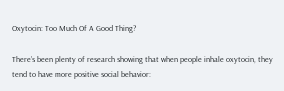Oxytocin: Too Much Of A Good Thing?

There’s been plenty of research showing that when people inhale oxytocin, they tend to have more positive social behavior: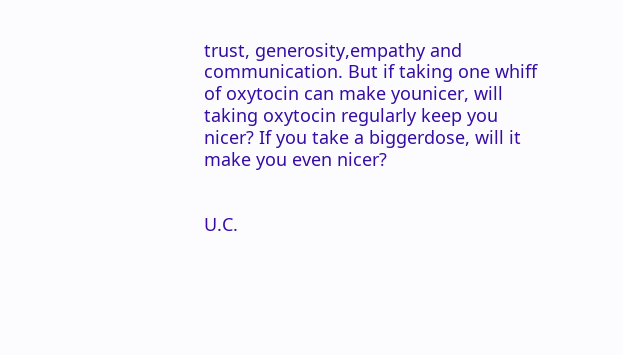trust, generosity,empathy and communication. But if taking one whiff of oxytocin can make younicer, will taking oxytocin regularly keep you nicer? If you take a biggerdose, will it make you even nicer?


U.C.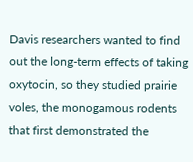Davis researchers wanted to find out the long-term effects of taking oxytocin, so they studied prairie voles, the monogamous rodents that first demonstrated the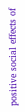positive social effects of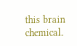this brain chemical.